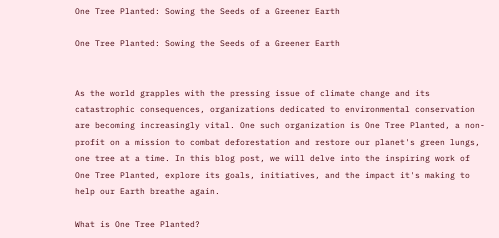One Tree Planted: Sowing the Seeds of a Greener Earth

One Tree Planted: Sowing the Seeds of a Greener Earth


As the world grapples with the pressing issue of climate change and its catastrophic consequences, organizations dedicated to environmental conservation are becoming increasingly vital. One such organization is One Tree Planted, a non-profit on a mission to combat deforestation and restore our planet's green lungs, one tree at a time. In this blog post, we will delve into the inspiring work of One Tree Planted, explore its goals, initiatives, and the impact it's making to help our Earth breathe again.

What is One Tree Planted?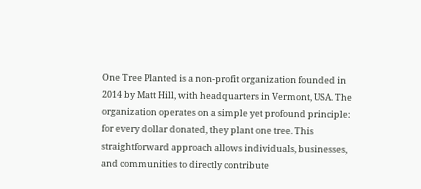One Tree Planted is a non-profit organization founded in 2014 by Matt Hill, with headquarters in Vermont, USA. The organization operates on a simple yet profound principle: for every dollar donated, they plant one tree. This straightforward approach allows individuals, businesses, and communities to directly contribute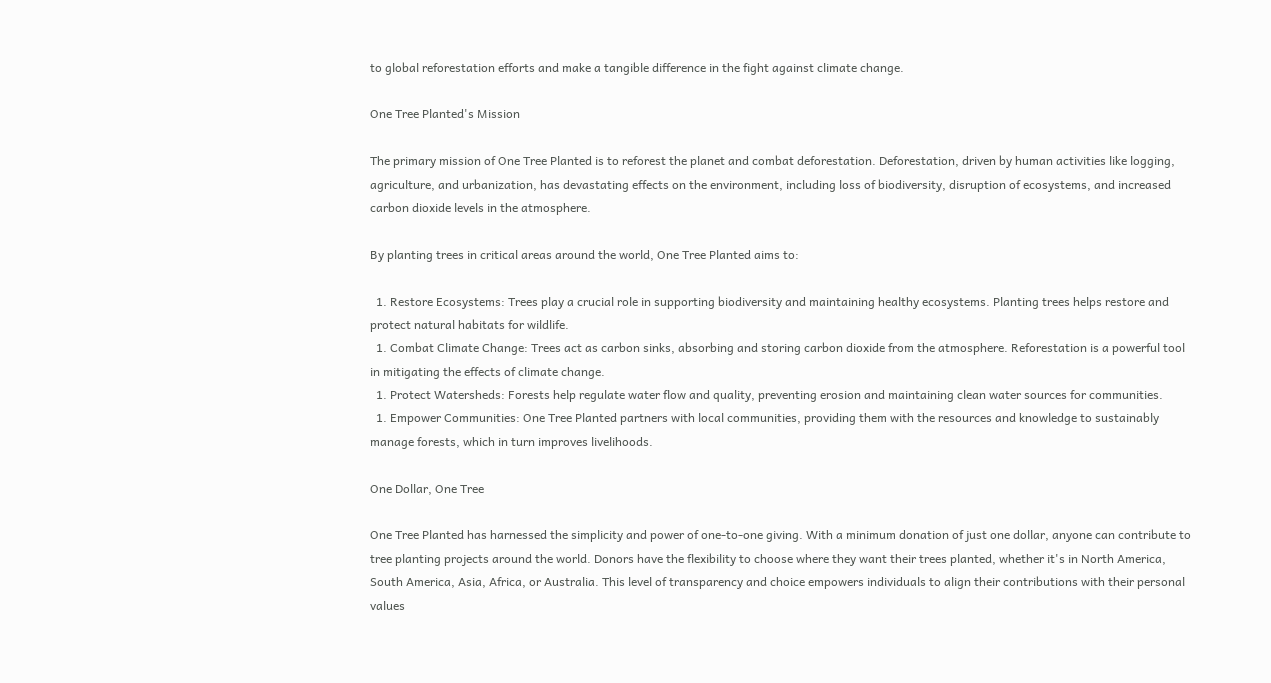to global reforestation efforts and make a tangible difference in the fight against climate change.

One Tree Planted's Mission

The primary mission of One Tree Planted is to reforest the planet and combat deforestation. Deforestation, driven by human activities like logging, agriculture, and urbanization, has devastating effects on the environment, including loss of biodiversity, disruption of ecosystems, and increased carbon dioxide levels in the atmosphere.

By planting trees in critical areas around the world, One Tree Planted aims to:

  1. Restore Ecosystems: Trees play a crucial role in supporting biodiversity and maintaining healthy ecosystems. Planting trees helps restore and protect natural habitats for wildlife.
  1. Combat Climate Change: Trees act as carbon sinks, absorbing and storing carbon dioxide from the atmosphere. Reforestation is a powerful tool in mitigating the effects of climate change.
  1. Protect Watersheds: Forests help regulate water flow and quality, preventing erosion and maintaining clean water sources for communities.
  1. Empower Communities: One Tree Planted partners with local communities, providing them with the resources and knowledge to sustainably manage forests, which in turn improves livelihoods.

One Dollar, One Tree

One Tree Planted has harnessed the simplicity and power of one-to-one giving. With a minimum donation of just one dollar, anyone can contribute to tree planting projects around the world. Donors have the flexibility to choose where they want their trees planted, whether it's in North America, South America, Asia, Africa, or Australia. This level of transparency and choice empowers individuals to align their contributions with their personal values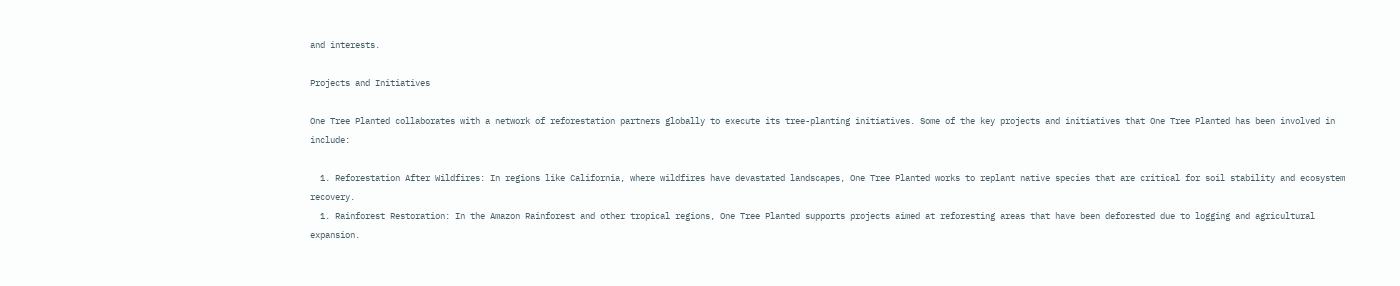and interests.

Projects and Initiatives

One Tree Planted collaborates with a network of reforestation partners globally to execute its tree-planting initiatives. Some of the key projects and initiatives that One Tree Planted has been involved in include:

  1. Reforestation After Wildfires: In regions like California, where wildfires have devastated landscapes, One Tree Planted works to replant native species that are critical for soil stability and ecosystem recovery.
  1. Rainforest Restoration: In the Amazon Rainforest and other tropical regions, One Tree Planted supports projects aimed at reforesting areas that have been deforested due to logging and agricultural expansion.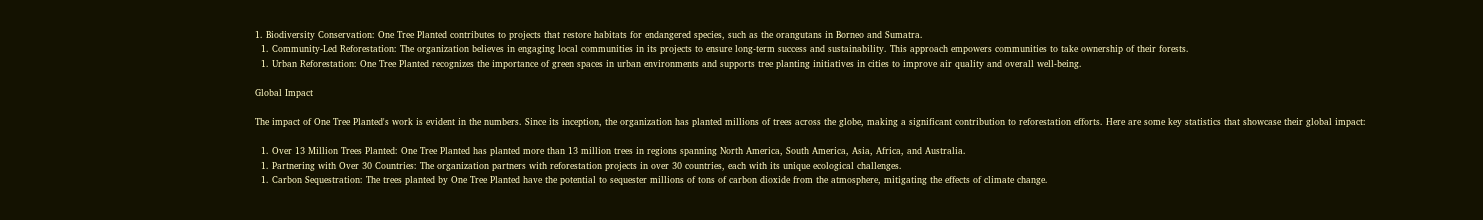1. Biodiversity Conservation: One Tree Planted contributes to projects that restore habitats for endangered species, such as the orangutans in Borneo and Sumatra.
  1. Community-Led Reforestation: The organization believes in engaging local communities in its projects to ensure long-term success and sustainability. This approach empowers communities to take ownership of their forests.
  1. Urban Reforestation: One Tree Planted recognizes the importance of green spaces in urban environments and supports tree planting initiatives in cities to improve air quality and overall well-being.

Global Impact

The impact of One Tree Planted's work is evident in the numbers. Since its inception, the organization has planted millions of trees across the globe, making a significant contribution to reforestation efforts. Here are some key statistics that showcase their global impact:

  1. Over 13 Million Trees Planted: One Tree Planted has planted more than 13 million trees in regions spanning North America, South America, Asia, Africa, and Australia.
  1. Partnering with Over 30 Countries: The organization partners with reforestation projects in over 30 countries, each with its unique ecological challenges.
  1. Carbon Sequestration: The trees planted by One Tree Planted have the potential to sequester millions of tons of carbon dioxide from the atmosphere, mitigating the effects of climate change.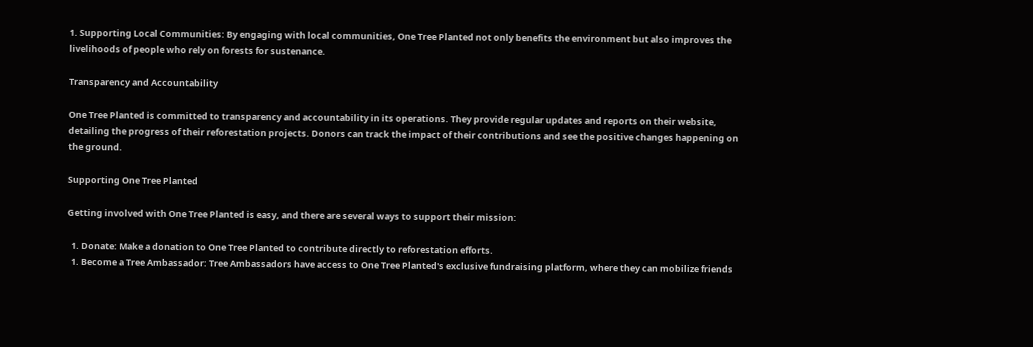1. Supporting Local Communities: By engaging with local communities, One Tree Planted not only benefits the environment but also improves the livelihoods of people who rely on forests for sustenance.

Transparency and Accountability

One Tree Planted is committed to transparency and accountability in its operations. They provide regular updates and reports on their website, detailing the progress of their reforestation projects. Donors can track the impact of their contributions and see the positive changes happening on the ground.

Supporting One Tree Planted

Getting involved with One Tree Planted is easy, and there are several ways to support their mission:

  1. Donate: Make a donation to One Tree Planted to contribute directly to reforestation efforts.
  1. Become a Tree Ambassador: Tree Ambassadors have access to One Tree Planted's exclusive fundraising platform, where they can mobilize friends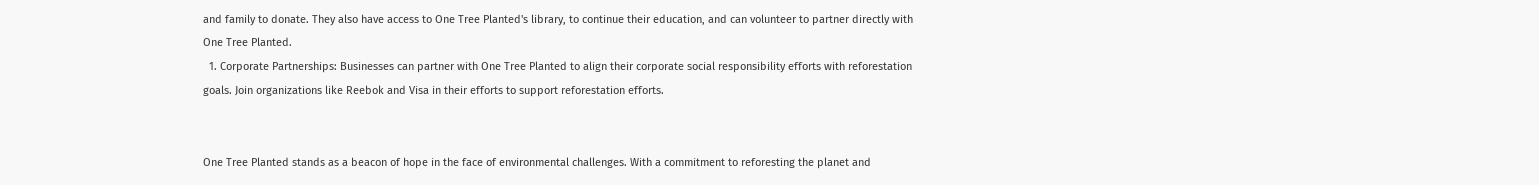and family to donate. They also have access to One Tree Planted's library, to continue their education, and can volunteer to partner directly with One Tree Planted.
  1. Corporate Partnerships: Businesses can partner with One Tree Planted to align their corporate social responsibility efforts with reforestation goals. Join organizations like Reebok and Visa in their efforts to support reforestation efforts.


One Tree Planted stands as a beacon of hope in the face of environmental challenges. With a commitment to reforesting the planet and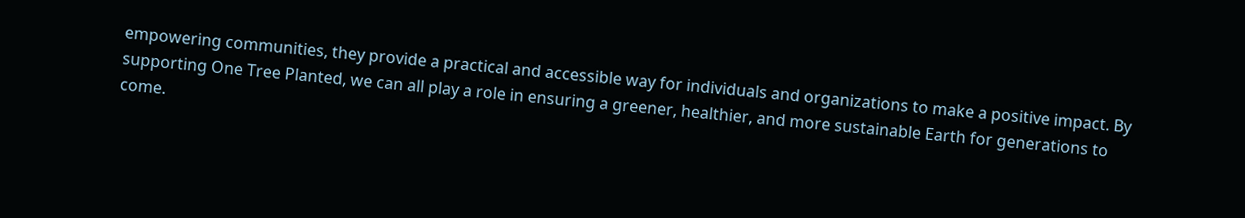empowering communities, they provide a practical and accessible way for individuals and organizations to make a positive impact. By supporting One Tree Planted, we can all play a role in ensuring a greener, healthier, and more sustainable Earth for generations to come.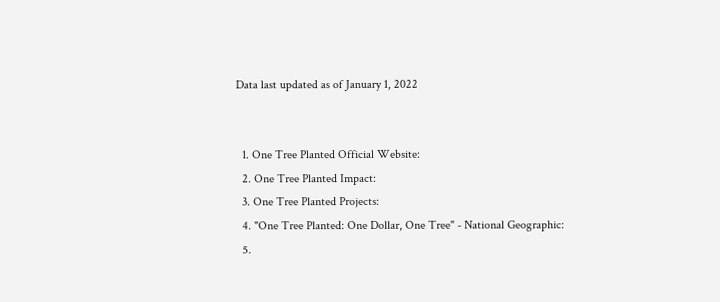Data last updated as of January 1, 2022


  1. One Tree Planted Official Website:
  2. One Tree Planted Impact:
  3. One Tree Planted Projects:
  4. "One Tree Planted: One Dollar, One Tree" - National Geographic:
  5.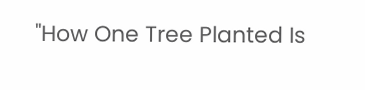"How One Tree Planted Is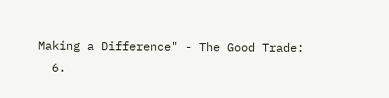Making a Difference" - The Good Trade:
  6.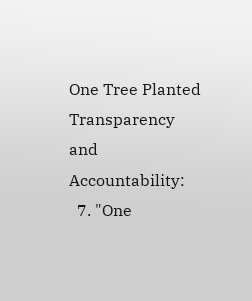One Tree Planted Transparency and Accountability:
  7. "One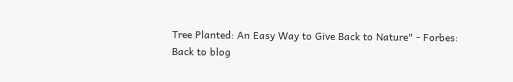Tree Planted: An Easy Way to Give Back to Nature" - Forbes:
Back to blog